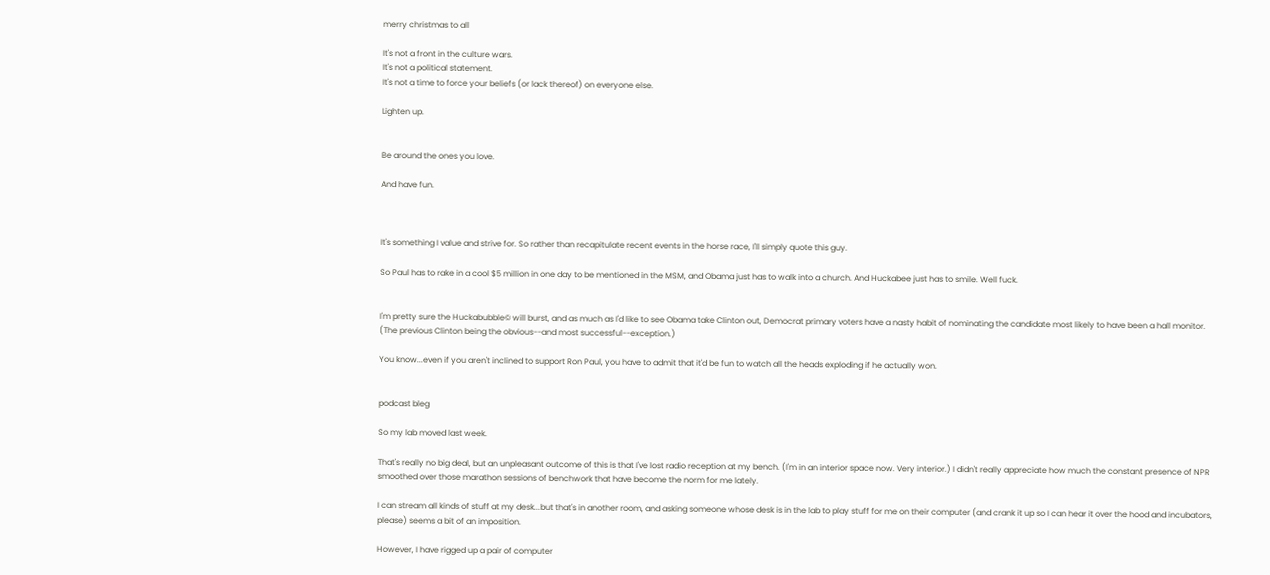merry christmas to all

It's not a front in the culture wars.
It's not a political statement.
It's not a time to force your beliefs (or lack thereof) on everyone else.

Lighten up.


Be around the ones you love.

And have fun.



It's something I value and strive for. So rather than recapitulate recent events in the horse race, I'll simply quote this guy.

So Paul has to rake in a cool $5 million in one day to be mentioned in the MSM, and Obama just has to walk into a church. And Huckabee just has to smile. Well fuck.


I'm pretty sure the Huckabubble© will burst, and as much as I'd like to see Obama take Clinton out, Democrat primary voters have a nasty habit of nominating the candidate most likely to have been a hall monitor. (The previous Clinton being the obvious--and most successful--exception.)

You know...even if you aren't inclined to support Ron Paul, you have to admit that it'd be fun to watch all the heads exploding if he actually won.


podcast bleg

So my lab moved last week.

That's really no big deal, but an unpleasant outcome of this is that I've lost radio reception at my bench. (I'm in an interior space now. Very interior.) I didn't really appreciate how much the constant presence of NPR smoothed over those marathon sessions of benchwork that have become the norm for me lately.

I can stream all kinds of stuff at my desk...but that's in another room, and asking someone whose desk is in the lab to play stuff for me on their computer (and crank it up so I can hear it over the hood and incubators, please) seems a bit of an imposition.

However, I have rigged up a pair of computer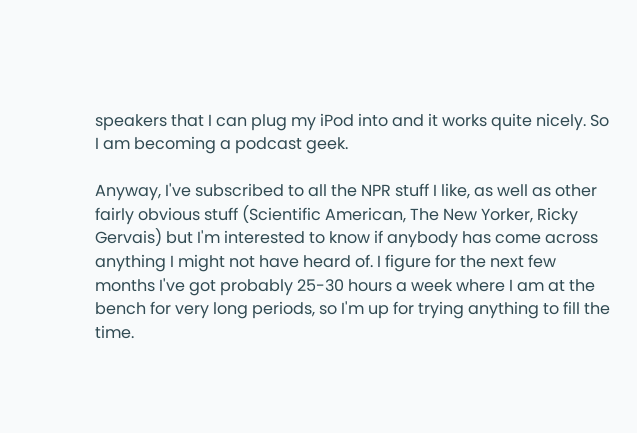speakers that I can plug my iPod into and it works quite nicely. So I am becoming a podcast geek.

Anyway, I've subscribed to all the NPR stuff I like, as well as other fairly obvious stuff (Scientific American, The New Yorker, Ricky Gervais) but I'm interested to know if anybody has come across anything I might not have heard of. I figure for the next few months I've got probably 25-30 hours a week where I am at the bench for very long periods, so I'm up for trying anything to fill the time.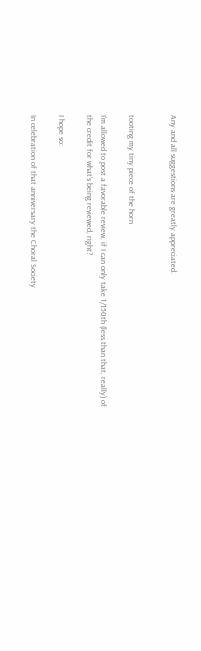Any and all suggestions are greatly appreciated.


tooting my tiny piece of the horn

I'm allowed to post a favorable review, if I can only take 1/150th (less than that, really) of the credit for what's being reviewed, right?

I hope so:

In celebration of that anniversary the Choral Society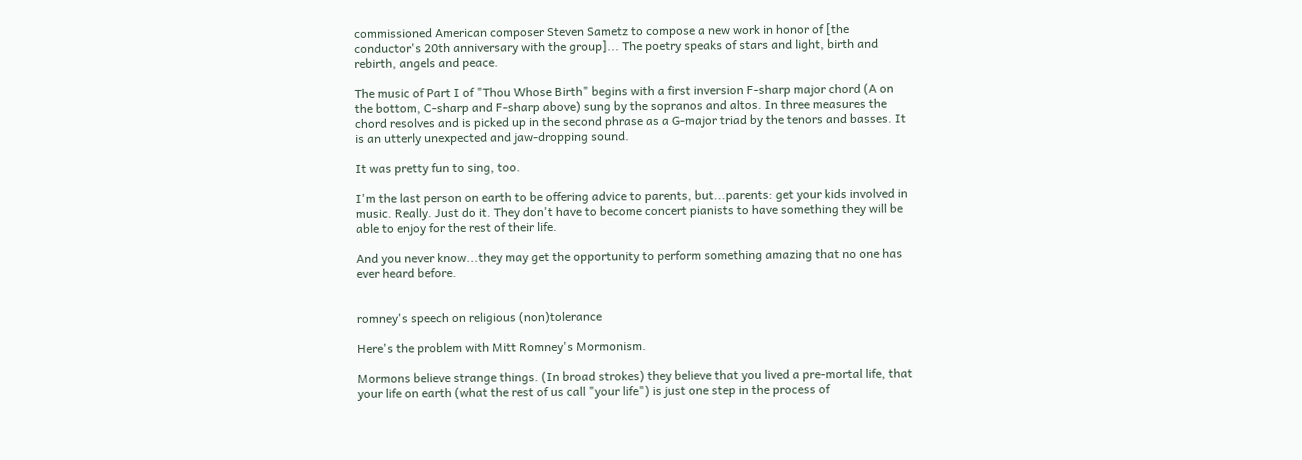commissioned American composer Steven Sametz to compose a new work in honor of [the conductor's 20th anniversary with the group]... The poetry speaks of stars and light, birth and rebirth, angels and peace.

The music of Part I of "Thou Whose Birth" begins with a first inversion F-sharp major chord (A on the bottom, C-sharp and F-sharp above) sung by the sopranos and altos. In three measures the chord resolves and is picked up in the second phrase as a G-major triad by the tenors and basses. It is an utterly unexpected and jaw-dropping sound.

It was pretty fun to sing, too.

I'm the last person on earth to be offering advice to parents, but...parents: get your kids involved in music. Really. Just do it. They don't have to become concert pianists to have something they will be able to enjoy for the rest of their life.

And you never know...they may get the opportunity to perform something amazing that no one has ever heard before.


romney's speech on religious (non)tolerance

Here's the problem with Mitt Romney's Mormonism.

Mormons believe strange things. (In broad strokes) they believe that you lived a pre-mortal life, that your life on earth (what the rest of us call "your life") is just one step in the process of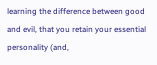learning the difference between good and evil, that you retain your essential personality (and,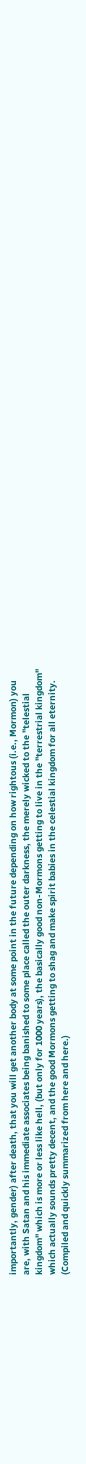importantly, gender) after death, that you will get another body at some point in the future depending on how rightous (i.e., Mormon) you are, with Satan and his immediate associates being banished to some place called the outer darkness, the merely wicked to the "telestial kingdom" which is more or less like hell, (but only for 1000 years), the basically good non-Mormons getting to live in the "terrestrial kingdom" which actually sounds pretty decent, and the good Mormons getting to shag and make spirit babies in the celestial kingdom for all eternity. (Compiled and quickly summarized from here and here.)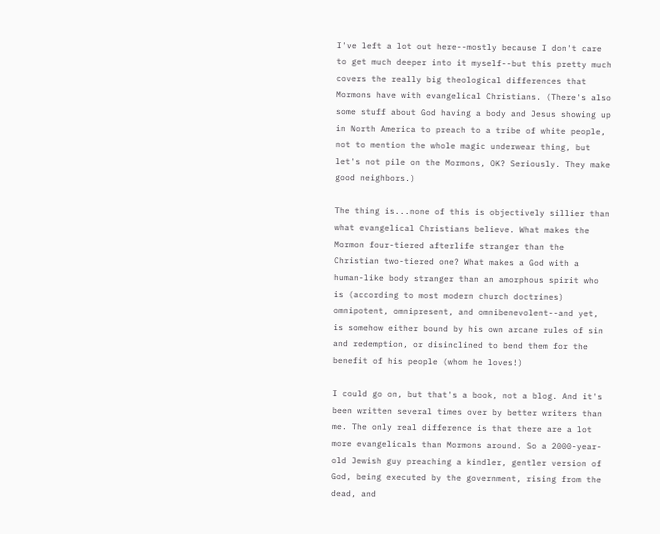I've left a lot out here--mostly because I don't care to get much deeper into it myself--but this pretty much covers the really big theological differences that Mormons have with evangelical Christians. (There's also some stuff about God having a body and Jesus showing up in North America to preach to a tribe of white people, not to mention the whole magic underwear thing, but let's not pile on the Mormons, OK? Seriously. They make good neighbors.)

The thing is...none of this is objectively sillier than what evangelical Christians believe. What makes the Mormon four-tiered afterlife stranger than the Christian two-tiered one? What makes a God with a human-like body stranger than an amorphous spirit who is (according to most modern church doctrines) omnipotent, omnipresent, and omnibenevolent--and yet, is somehow either bound by his own arcane rules of sin and redemption, or disinclined to bend them for the benefit of his people (whom he loves!)

I could go on, but that's a book, not a blog. And it's been written several times over by better writers than me. The only real difference is that there are a lot more evangelicals than Mormons around. So a 2000-year-old Jewish guy preaching a kindler, gentler version of God, being executed by the government, rising from the dead, and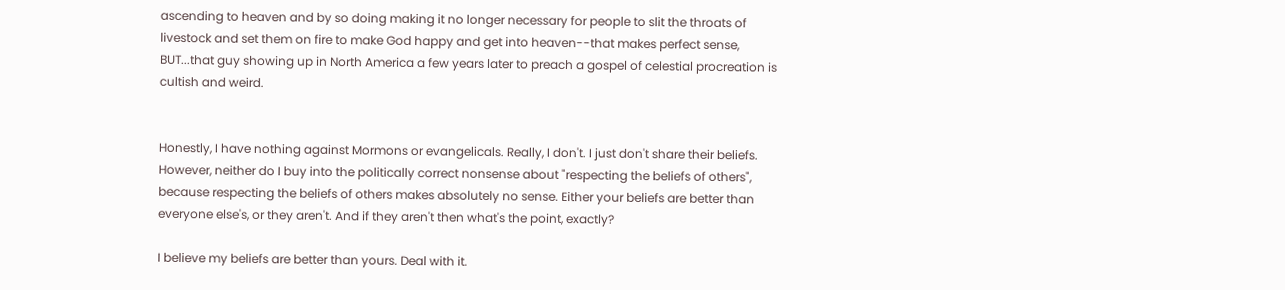ascending to heaven and by so doing making it no longer necessary for people to slit the throats of livestock and set them on fire to make God happy and get into heaven--that makes perfect sense, BUT...that guy showing up in North America a few years later to preach a gospel of celestial procreation is cultish and weird.


Honestly, I have nothing against Mormons or evangelicals. Really, I don't. I just don't share their beliefs. However, neither do I buy into the politically correct nonsense about "respecting the beliefs of others", because respecting the beliefs of others makes absolutely no sense. Either your beliefs are better than everyone else's, or they aren't. And if they aren't then what's the point, exactly?

I believe my beliefs are better than yours. Deal with it.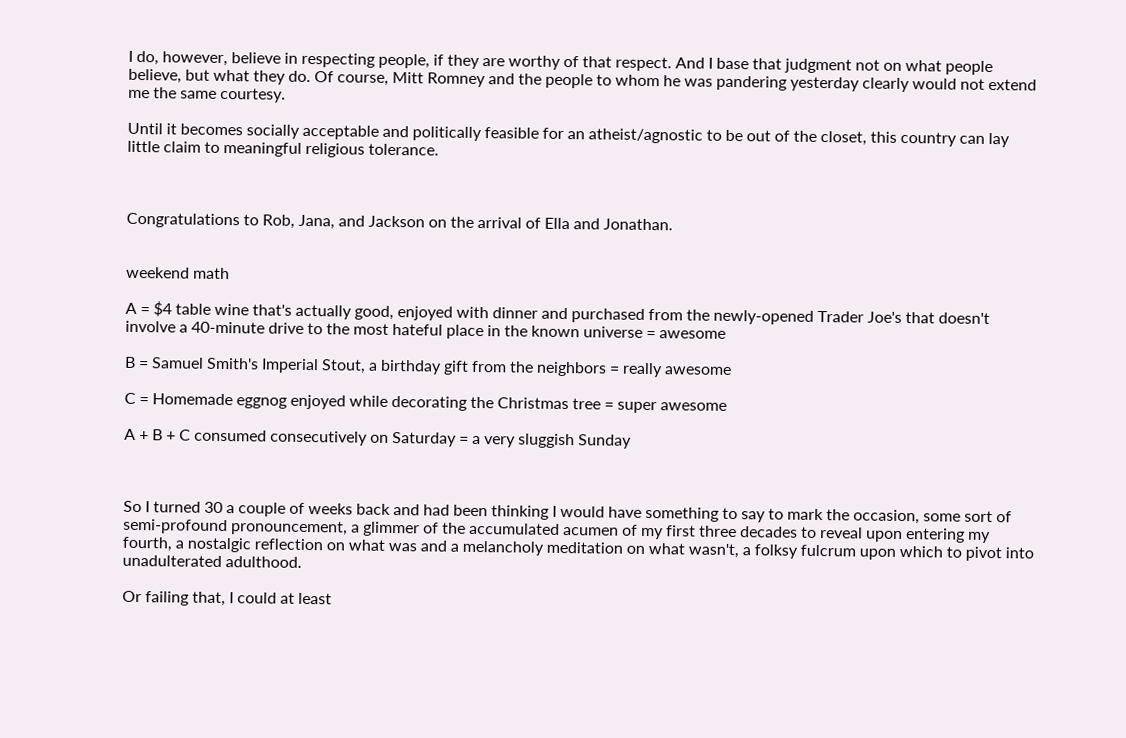I do, however, believe in respecting people, if they are worthy of that respect. And I base that judgment not on what people believe, but what they do. Of course, Mitt Romney and the people to whom he was pandering yesterday clearly would not extend me the same courtesy.

Until it becomes socially acceptable and politically feasible for an atheist/agnostic to be out of the closet, this country can lay little claim to meaningful religious tolerance.



Congratulations to Rob, Jana, and Jackson on the arrival of Ella and Jonathan.


weekend math

A = $4 table wine that's actually good, enjoyed with dinner and purchased from the newly-opened Trader Joe's that doesn't involve a 40-minute drive to the most hateful place in the known universe = awesome

B = Samuel Smith's Imperial Stout, a birthday gift from the neighbors = really awesome

C = Homemade eggnog enjoyed while decorating the Christmas tree = super awesome

A + B + C consumed consecutively on Saturday = a very sluggish Sunday



So I turned 30 a couple of weeks back and had been thinking I would have something to say to mark the occasion, some sort of semi-profound pronouncement, a glimmer of the accumulated acumen of my first three decades to reveal upon entering my fourth, a nostalgic reflection on what was and a melancholy meditation on what wasn't, a folksy fulcrum upon which to pivot into unadulterated adulthood.

Or failing that, I could at least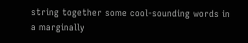string together some cool-sounding words in a marginally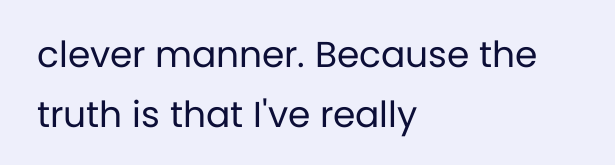clever manner. Because the truth is that I've really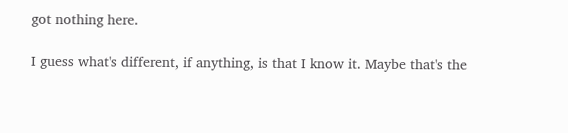got nothing here.

I guess what's different, if anything, is that I know it. Maybe that's the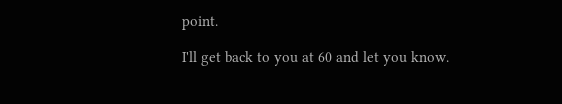point.

I'll get back to you at 60 and let you know.